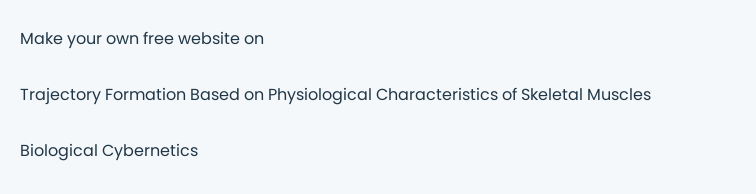Make your own free website on

Trajectory Formation Based on Physiological Characteristics of Skeletal Muscles

Biological Cybernetics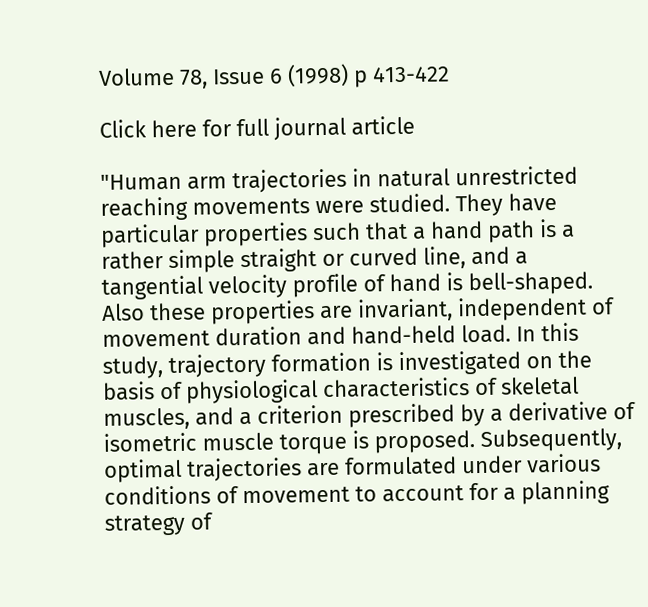Volume 78, Issue 6 (1998) p 413-422

Click here for full journal article

"Human arm trajectories in natural unrestricted reaching movements were studied. They have particular properties such that a hand path is a rather simple straight or curved line, and a tangential velocity profile of hand is bell-shaped. Also these properties are invariant, independent of movement duration and hand-held load. In this study, trajectory formation is investigated on the basis of physiological characteristics of skeletal muscles, and a criterion prescribed by a derivative of isometric muscle torque is proposed. Subsequently, optimal trajectories are formulated under various conditions of movement to account for a planning strategy of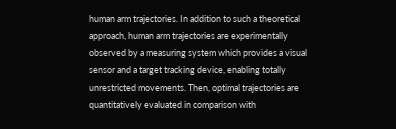human arm trajectories. In addition to such a theoretical approach, human arm trajectories are experimentally observed by a measuring system which provides a visual sensor and a target tracking device, enabling totally unrestricted movements. Then, optimal trajectories are quantitatively evaluated in comparison with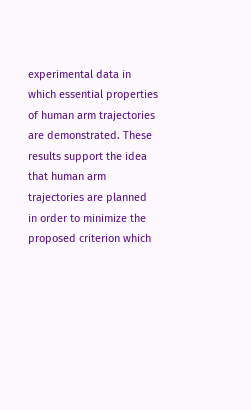experimental data in which essential properties of human arm trajectories are demonstrated. These results support the idea that human arm trajectories are planned in order to minimize the proposed criterion which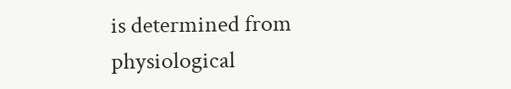is determined from physiological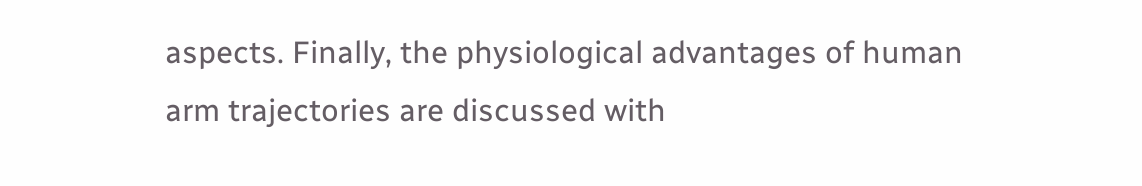aspects. Finally, the physiological advantages of human arm trajectories are discussed with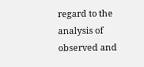regard to the analysis of observed and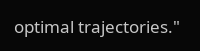optimal trajectories."